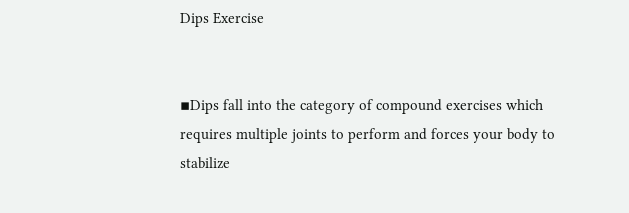Dips Exercise


▪Dips fall into the category of compound exercises which requires multiple joints to perform and forces your body to stabilize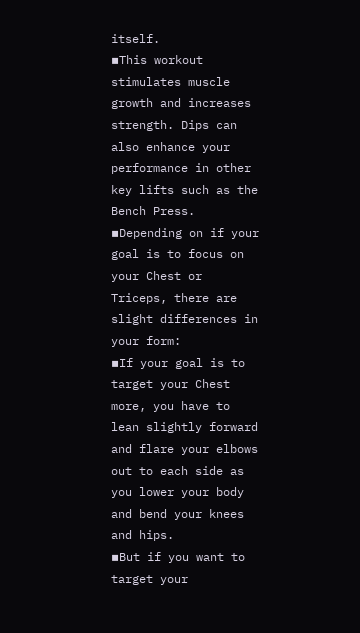itself.
▪This workout stimulates muscle growth and increases strength. Dips can also enhance your performance in other key lifts such as the Bench Press.
▪Depending on if your goal is to focus on your Chest or Triceps, there are slight differences in your form:
▪If your goal is to target your Chest more, you have to lean slightly forward and flare your elbows out to each side as you lower your body and bend your knees and hips.
▪But if you want to target your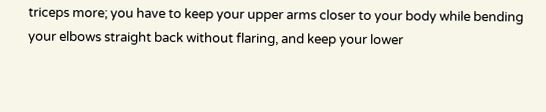triceps more; you have to keep your upper arms closer to your body while bending your elbows straight back without flaring, and keep your lower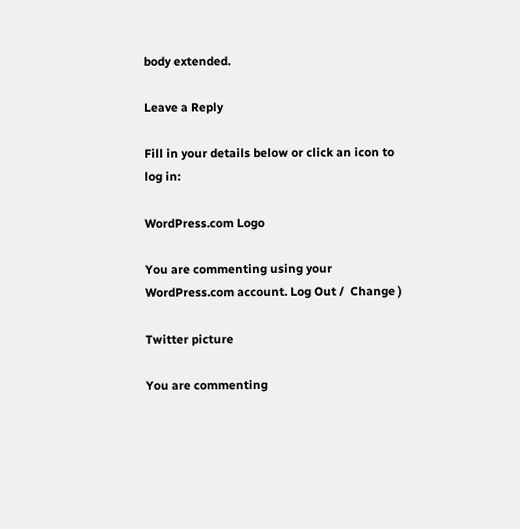body extended.

Leave a Reply

Fill in your details below or click an icon to log in:

WordPress.com Logo

You are commenting using your WordPress.com account. Log Out /  Change )

Twitter picture

You are commenting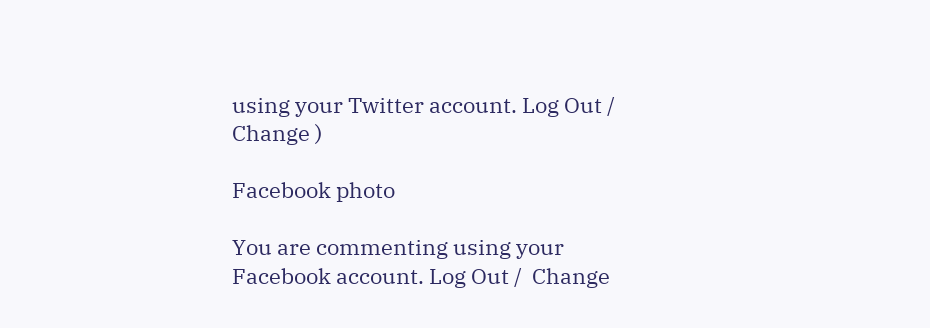using your Twitter account. Log Out /  Change )

Facebook photo

You are commenting using your Facebook account. Log Out /  Change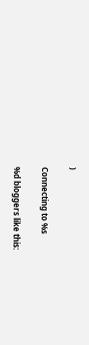)

Connecting to %s

%d bloggers like this: